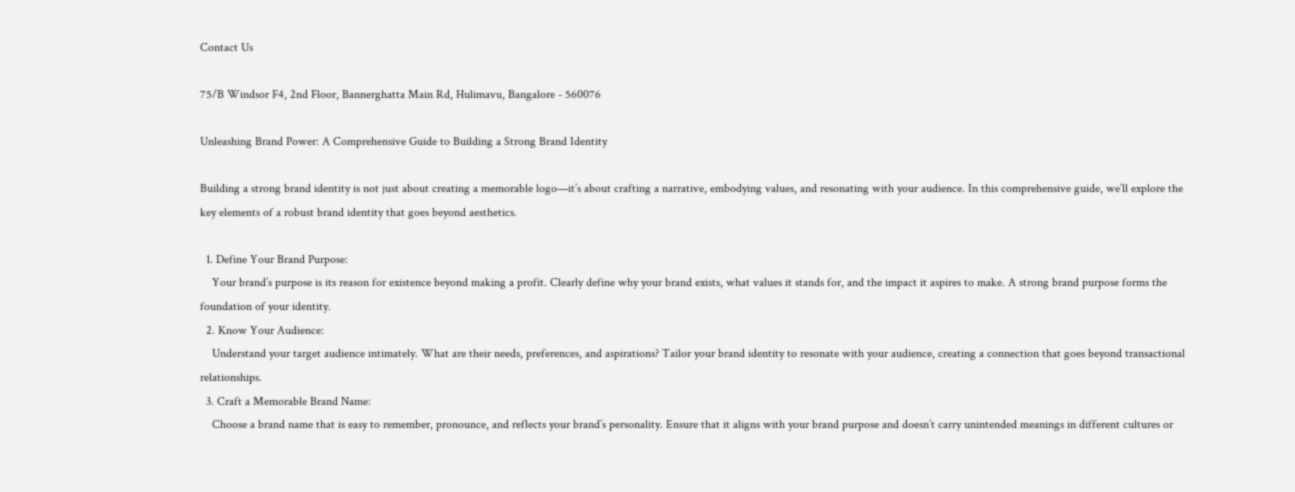Contact Us

75/B Windsor F4, 2nd Floor, Bannerghatta Main Rd, Hulimavu, Bangalore - 560076

Unleashing Brand Power: A Comprehensive Guide to Building a Strong Brand Identity

Building a strong brand identity is not just about creating a memorable logo—it’s about crafting a narrative, embodying values, and resonating with your audience. In this comprehensive guide, we’ll explore the key elements of a robust brand identity that goes beyond aesthetics.

  1. Define Your Brand Purpose:
    Your brand’s purpose is its reason for existence beyond making a profit. Clearly define why your brand exists, what values it stands for, and the impact it aspires to make. A strong brand purpose forms the foundation of your identity.
  2. Know Your Audience:
    Understand your target audience intimately. What are their needs, preferences, and aspirations? Tailor your brand identity to resonate with your audience, creating a connection that goes beyond transactional relationships.
  3. Craft a Memorable Brand Name:
    Choose a brand name that is easy to remember, pronounce, and reflects your brand’s personality. Ensure that it aligns with your brand purpose and doesn’t carry unintended meanings in different cultures or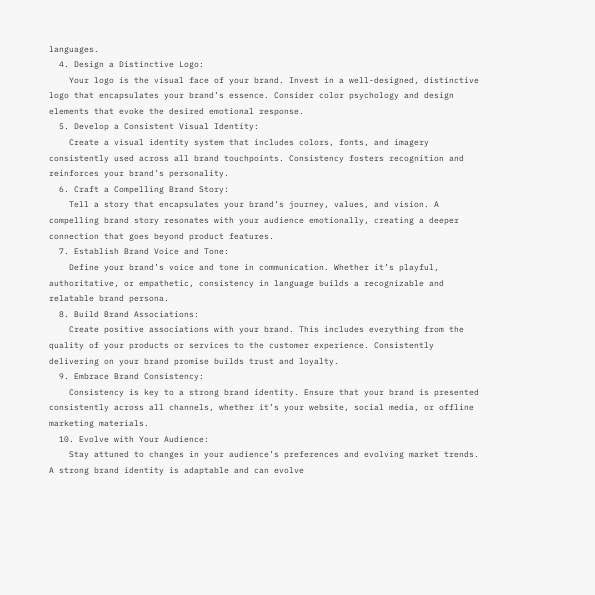languages.
  4. Design a Distinctive Logo:
    Your logo is the visual face of your brand. Invest in a well-designed, distinctive logo that encapsulates your brand’s essence. Consider color psychology and design elements that evoke the desired emotional response.
  5. Develop a Consistent Visual Identity:
    Create a visual identity system that includes colors, fonts, and imagery consistently used across all brand touchpoints. Consistency fosters recognition and reinforces your brand’s personality.
  6. Craft a Compelling Brand Story:
    Tell a story that encapsulates your brand’s journey, values, and vision. A compelling brand story resonates with your audience emotionally, creating a deeper connection that goes beyond product features.
  7. Establish Brand Voice and Tone:
    Define your brand’s voice and tone in communication. Whether it’s playful, authoritative, or empathetic, consistency in language builds a recognizable and relatable brand persona.
  8. Build Brand Associations:
    Create positive associations with your brand. This includes everything from the quality of your products or services to the customer experience. Consistently delivering on your brand promise builds trust and loyalty.
  9. Embrace Brand Consistency:
    Consistency is key to a strong brand identity. Ensure that your brand is presented consistently across all channels, whether it’s your website, social media, or offline marketing materials.
  10. Evolve with Your Audience:
    Stay attuned to changes in your audience’s preferences and evolving market trends. A strong brand identity is adaptable and can evolve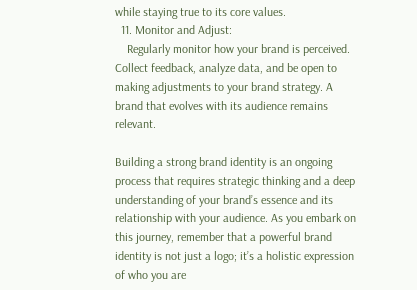while staying true to its core values.
  11. Monitor and Adjust:
    Regularly monitor how your brand is perceived. Collect feedback, analyze data, and be open to making adjustments to your brand strategy. A brand that evolves with its audience remains relevant.

Building a strong brand identity is an ongoing process that requires strategic thinking and a deep understanding of your brand’s essence and its relationship with your audience. As you embark on this journey, remember that a powerful brand identity is not just a logo; it’s a holistic expression of who you are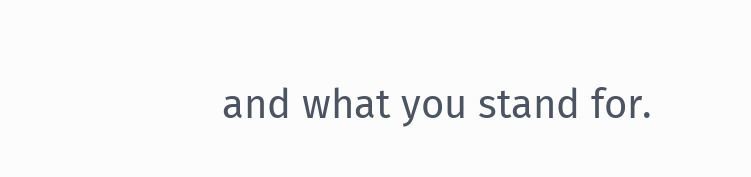and what you stand for.